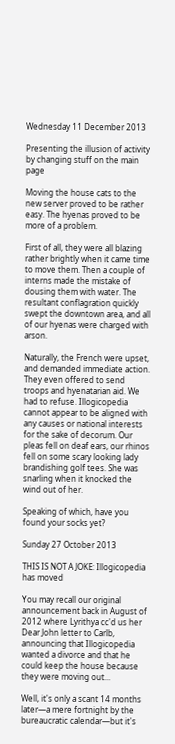Wednesday 11 December 2013

Presenting the illusion of activity by changing stuff on the main page

Moving the house cats to the new server proved to be rather easy. The hyenas proved to be more of a problem.

First of all, they were all blazing rather brightly when it came time to move them. Then a couple of interns made the mistake of dousing them with water. The resultant conflagration quickly swept the downtown area, and all of our hyenas were charged with arson.

Naturally, the French were upset, and demanded immediate action. They even offered to send troops and hyenatarian aid. We had to refuse. Illogicopedia cannot appear to be aligned with any causes or national interests for the sake of decorum. Our pleas fell on deaf ears, our rhinos fell on some scary looking lady brandishing golf tees. She was snarling when it knocked the wind out of her.

Speaking of which, have you found your socks yet?

Sunday 27 October 2013

THIS IS NOT A JOKE: Illogicopedia has moved

You may recall our original announcement back in August of 2012 where Lyrithya cc'd us her Dear John letter to Carlb, announcing that Illogicopedia wanted a divorce and that he could keep the house because they were moving out...

Well, it's only a scant 14 months later—a mere fortnight by the bureaucratic calendar—but it's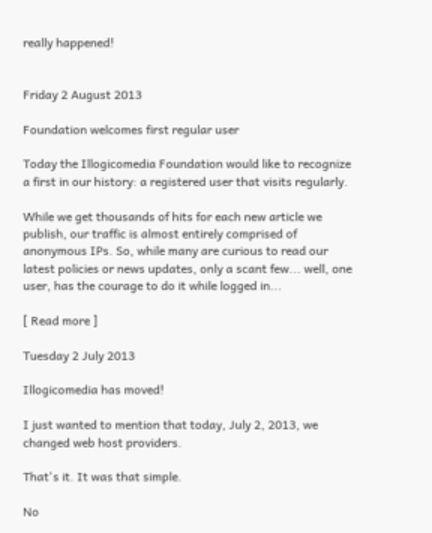really happened!


Friday 2 August 2013

Foundation welcomes first regular user

Today the Illogicomedia Foundation would like to recognize a first in our history: a registered user that visits regularly.

While we get thousands of hits for each new article we publish, our traffic is almost entirely comprised of anonymous IPs. So, while many are curious to read our latest policies or news updates, only a scant few... well, one user, has the courage to do it while logged in...

[ Read more ]

Tuesday 2 July 2013

Illogicomedia has moved!

I just wanted to mention that today, July 2, 2013, we changed web host providers.

That's it. It was that simple.

No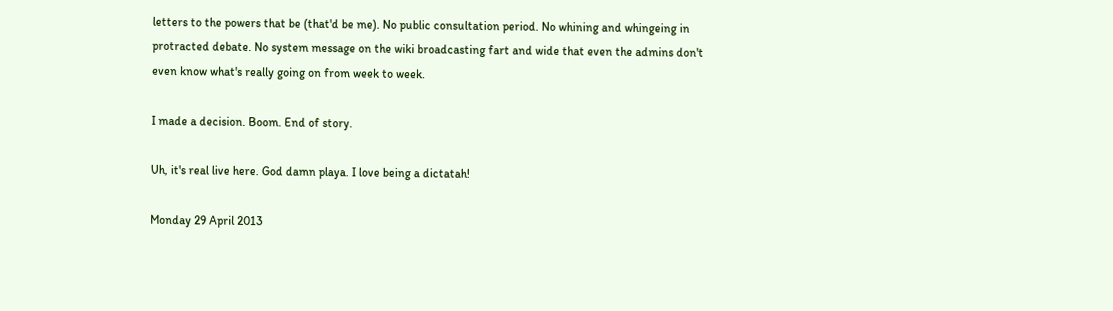letters to the powers that be (that'd be me). No public consultation period. No whining and whingeing in protracted debate. No system message on the wiki broadcasting fart and wide that even the admins don't even know what's really going on from week to week.

I made a decision. Boom. End of story.

Uh, it's real live here. God damn playa. I love being a dictatah!

Monday 29 April 2013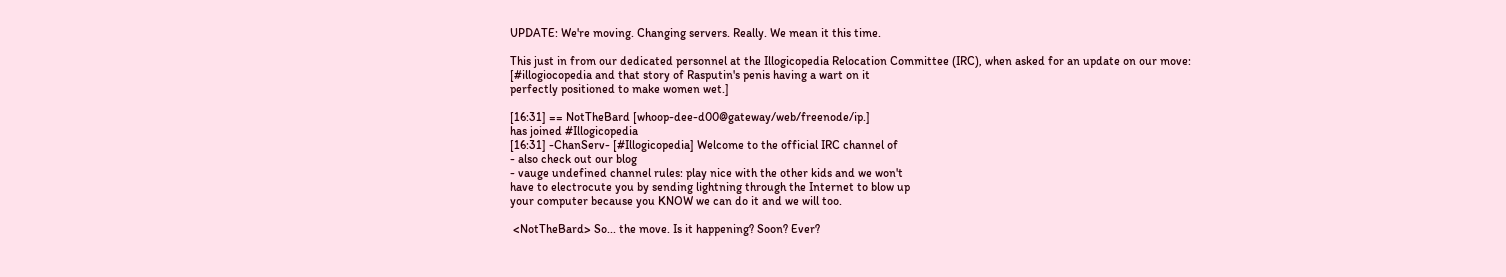UPDATE: We're moving. Changing servers. Really. We mean it this time.

This just in from our dedicated personnel at the Illogicopedia Relocation Committee (IRC), when asked for an update on our move:
[#illogiocopedia and that story of Rasputin's penis having a wart on it
perfectly positioned to make women wet.]

[16:31] == NotTheBard [whoop-dee-d00@gateway/web/freenode/ip.]
has joined #Illogicopedia
[16:31] -ChanServ- [#Illogicopedia] Welcome to the official IRC channel of
- also check out our blog
- vauge undefined channel rules: play nice with the other kids and we won't
have to electrocute you by sending lightning through the Internet to blow up
your computer because you KNOW we can do it and we will too.

 <NotTheBard> So... the move. Is it happening? Soon? Ever?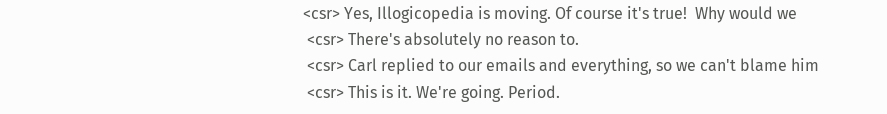<csr> Yes, Illogicopedia is moving. Of course it's true!  Why would we
 <csr> There's absolutely no reason to.
 <csr> Carl replied to our emails and everything, so we can't blame him
 <csr> This is it. We're going. Period.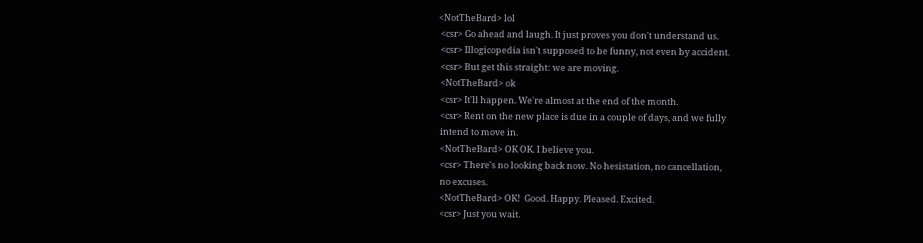<NotTheBard> lol
 <csr> Go ahead and laugh. It just proves you don't understand us.
 <csr> Illogicopedia isn't supposed to be funny, not even by accident.
 <csr> But get this straight: we are moving.
 <NotTheBard> ok
 <csr> It'll happen. We're almost at the end of the month.
 <csr> Rent on the new place is due in a couple of days, and we fully
 intend to move in.
 <NotTheBard> OK OK. I believe you.
 <csr> There's no looking back now. No hesistation, no cancellation,
 no excuses.
 <NotTheBard> OK!  Good. Happy. Pleased. Excited.
 <csr> Just you wait.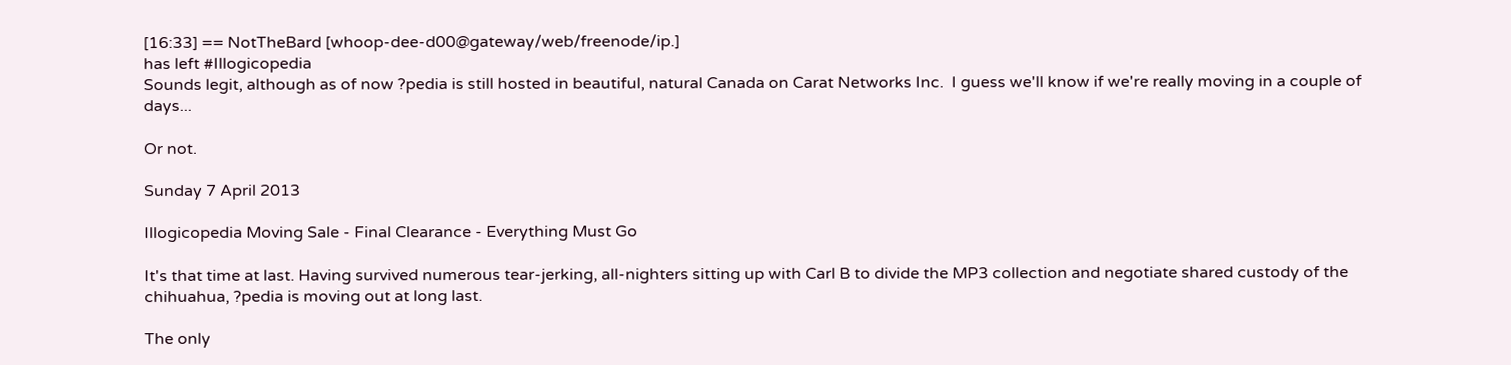[16:33] == NotTheBard [whoop-dee-d00@gateway/web/freenode/ip.]
has left #Illogicopedia
Sounds legit, although as of now ?pedia is still hosted in beautiful, natural Canada on Carat Networks Inc.  I guess we'll know if we're really moving in a couple of days...

Or not.

Sunday 7 April 2013

Illogicopedia Moving Sale - Final Clearance - Everything Must Go

It's that time at last. Having survived numerous tear-jerking, all-nighters sitting up with Carl B to divide the MP3 collection and negotiate shared custody of the chihuahua, ?pedia is moving out at long last.

The only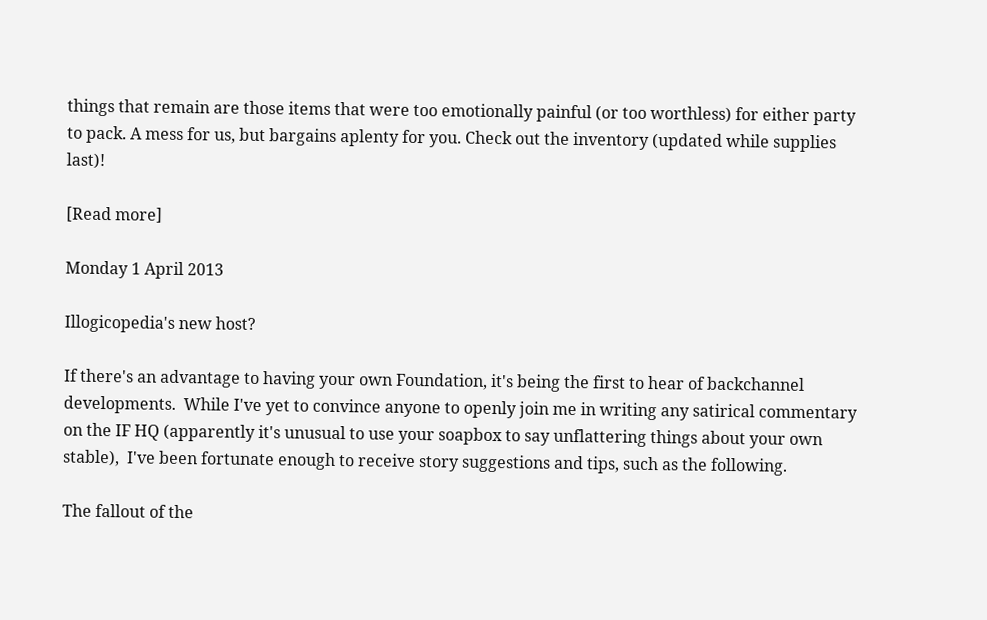things that remain are those items that were too emotionally painful (or too worthless) for either party to pack. A mess for us, but bargains aplenty for you. Check out the inventory (updated while supplies last)!

[Read more]

Monday 1 April 2013

Illogicopedia's new host?

If there's an advantage to having your own Foundation, it's being the first to hear of backchannel developments.  While I've yet to convince anyone to openly join me in writing any satirical commentary on the IF HQ (apparently it's unusual to use your soapbox to say unflattering things about your own stable),  I've been fortunate enough to receive story suggestions and tips, such as the following.

The fallout of the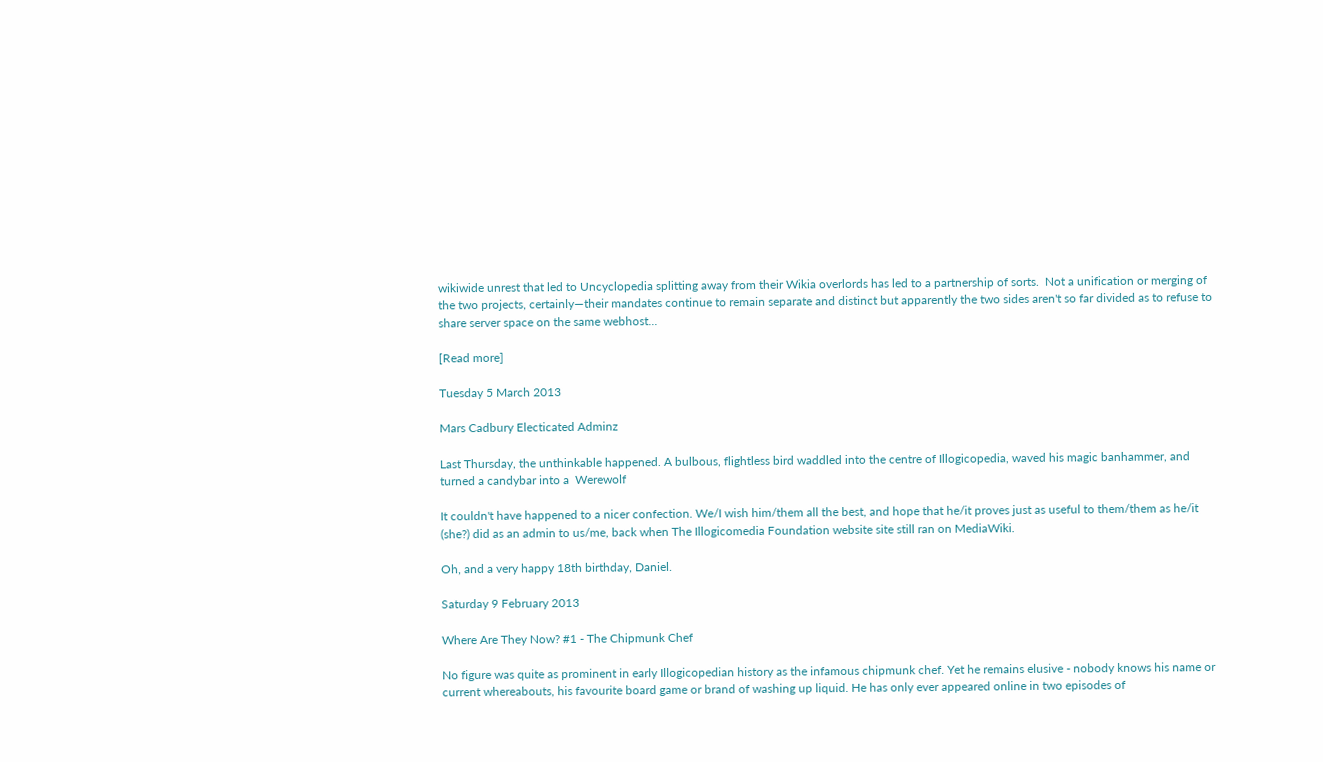wikiwide unrest that led to Uncyclopedia splitting away from their Wikia overlords has led to a partnership of sorts.  Not a unification or merging of the two projects, certainly—their mandates continue to remain separate and distinct but apparently the two sides aren't so far divided as to refuse to share server space on the same webhost...

[Read more]

Tuesday 5 March 2013

Mars Cadbury Electicated Adminz

Last Thursday, the unthinkable happened. A bulbous, flightless bird waddled into the centre of Illogicopedia, waved his magic banhammer, and turned a candybar into a  Werewolf

It couldn't have happened to a nicer confection. We/I wish him/them all the best, and hope that he/it proves just as useful to them/them as he/it (she?) did as an admin to us/me, back when The Illogicomedia Foundation website site still ran on MediaWiki.

Oh, and a very happy 18th birthday, Daniel.

Saturday 9 February 2013

Where Are They Now? #1 - The Chipmunk Chef

No figure was quite as prominent in early Illogicopedian history as the infamous chipmunk chef. Yet he remains elusive - nobody knows his name or current whereabouts, his favourite board game or brand of washing up liquid. He has only ever appeared online in two episodes of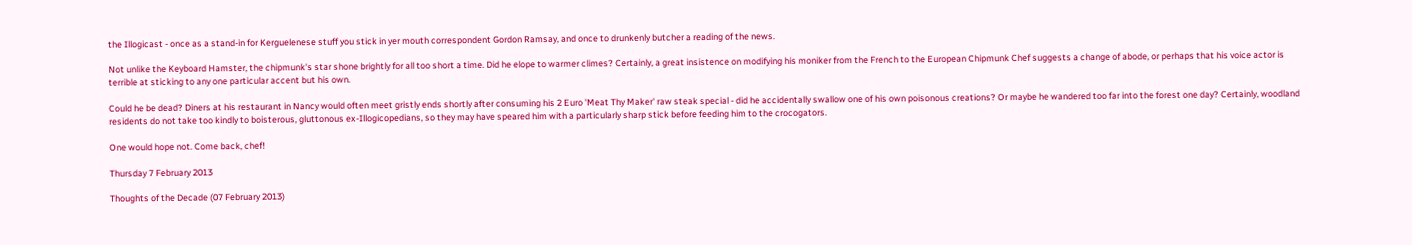the Illogicast - once as a stand-in for Kerguelenese stuff you stick in yer mouth correspondent Gordon Ramsay, and once to drunkenly butcher a reading of the news.

Not unlike the Keyboard Hamster, the chipmunk's star shone brightly for all too short a time. Did he elope to warmer climes? Certainly, a great insistence on modifying his moniker from the French to the European Chipmunk Chef suggests a change of abode, or perhaps that his voice actor is terrible at sticking to any one particular accent but his own.

Could he be dead? Diners at his restaurant in Nancy would often meet gristly ends shortly after consuming his 2 Euro 'Meat Thy Maker' raw steak special - did he accidentally swallow one of his own poisonous creations? Or maybe he wandered too far into the forest one day? Certainly, woodland residents do not take too kindly to boisterous, gluttonous ex-Illogicopedians, so they may have speared him with a particularly sharp stick before feeding him to the crocogators.

One would hope not. Come back, chef!

Thursday 7 February 2013

Thoughts of the Decade (07 February 2013)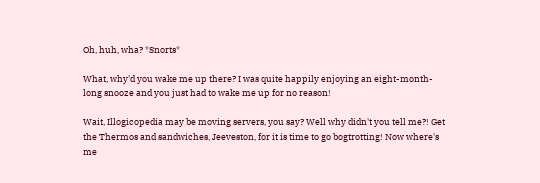Oh, huh, wha? *Snorts*

What, why'd you wake me up there? I was quite happily enjoying an eight-month-long snooze and you just had to wake me up for no reason!

Wait, Illogicopedia may be moving servers, you say? Well why didn't you tell me?! Get the Thermos and sandwiches, Jeeveston, for it is time to go bogtrotting! Now where's me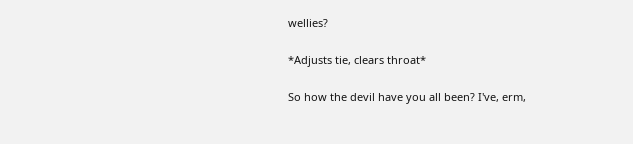wellies?

*Adjusts tie, clears throat*

So how the devil have you all been? I've, erm,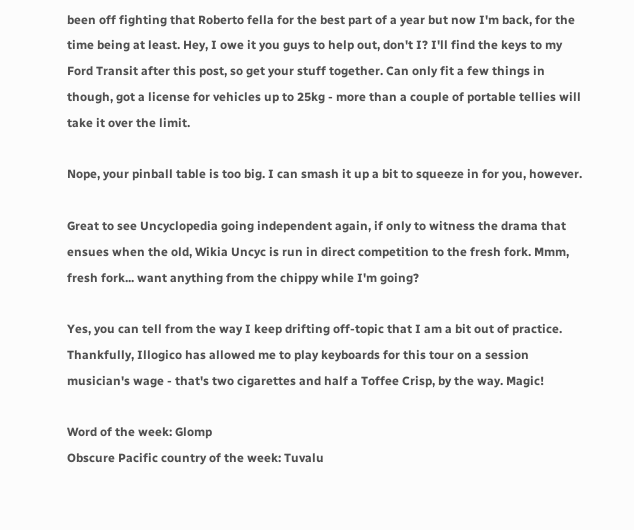been off fighting that Roberto fella for the best part of a year but now I'm back, for the time being at least. Hey, I owe it you guys to help out, don't I? I'll find the keys to my Ford Transit after this post, so get your stuff together. Can only fit a few things in though, got a license for vehicles up to 25kg - more than a couple of portable tellies will take it over the limit.

Nope, your pinball table is too big. I can smash it up a bit to squeeze in for you, however.

Great to see Uncyclopedia going independent again, if only to witness the drama that ensues when the old, Wikia Uncyc is run in direct competition to the fresh fork. Mmm, fresh fork... want anything from the chippy while I'm going?

Yes, you can tell from the way I keep drifting off-topic that I am a bit out of practice. Thankfully, Illogico has allowed me to play keyboards for this tour on a session musician's wage - that's two cigarettes and half a Toffee Crisp, by the way. Magic!

Word of the week: Glomp
Obscure Pacific country of the week: Tuvalu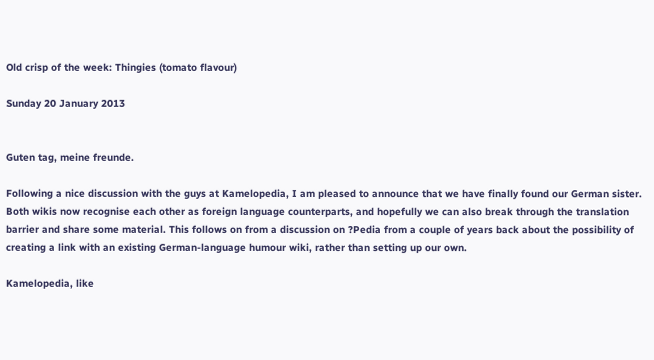Old crisp of the week: Thingies (tomato flavour)

Sunday 20 January 2013


Guten tag, meine freunde.

Following a nice discussion with the guys at Kamelopedia, I am pleased to announce that we have finally found our German sister. Both wikis now recognise each other as foreign language counterparts, and hopefully we can also break through the translation barrier and share some material. This follows on from a discussion on ?Pedia from a couple of years back about the possibility of creating a link with an existing German-language humour wiki, rather than setting up our own.

Kamelopedia, like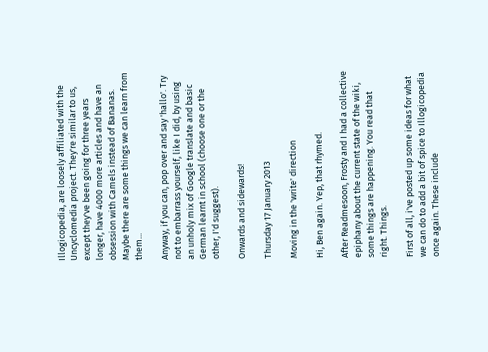Illogicopedia, are loosely affiliated with the Uncyclomedia project. They're similar to us, except they've been going for three years longer, have 4000 more articles and have an obsession with Camels instead of Bananas. Maybe there are some things we can learn from them...

Anyway, if you can, pop over and say 'hallo'. Try not to embarrass yourself, like I did, by using an unholy mix of Google translate and basic German learnt in school (choose one or the other, I'd suggest).

Onwards and sidewards!

Thursday 17 January 2013

Moving in the 'write' direction

Hi, Ben again. Yep, that rhymed.

After Readmesoon, Frosty and I had a collective epiphany about the current state of the wiki, some things are happening. You read that right. Things.

First of all, i've posted up some ideas for what we can do to add a bit of spice to Illogicopedia once again. These include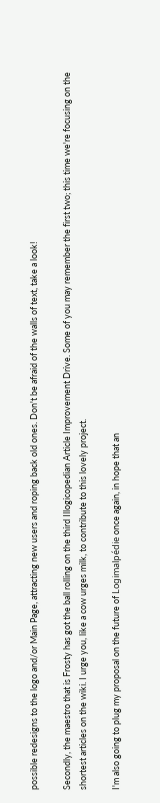possible redesigns to the logo and/or Main Page, attracting new users and roping back old ones. Don't be afraid of the walls of text, take a look!

Secondly, the maestro that is Frosty has got the ball rolling on the third Illogicopedian Article Improvement Drive. Some of you may remember the first two; this time we're focusing on the shortest articles on the wiki. I urge you, like a cow urges milk, to contribute to this lovely project.

I'm also going to plug my proposal on the future of Logimalpédie once again, in hope that an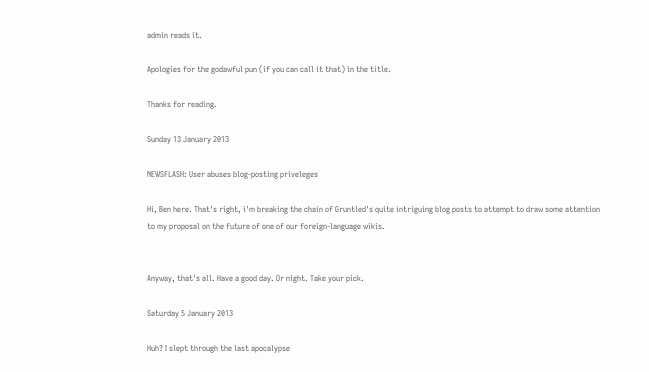admin reads it.

Apologies for the godawful pun (if you can call it that) in the title.

Thanks for reading.

Sunday 13 January 2013

NEWSFLASH: User abuses blog-posting priveleges

Hi, Ben here. That's right, i'm breaking the chain of Gruntled's quite intriguing blog posts to attempt to draw some attention to my proposal on the future of one of our foreign-language wikis.


Anyway, that's all. Have a good day. Or night. Take your pick.

Saturday 5 January 2013

Huh? I slept through the last apocalypse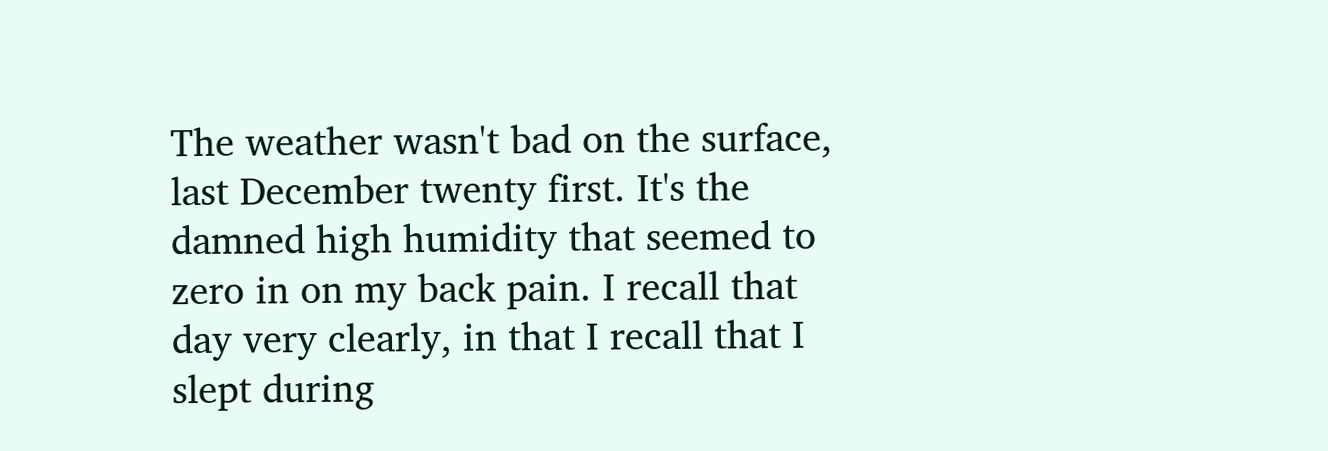The weather wasn't bad on the surface, last December twenty first. It's the damned high humidity that seemed to zero in on my back pain. I recall that day very clearly, in that I recall that I slept during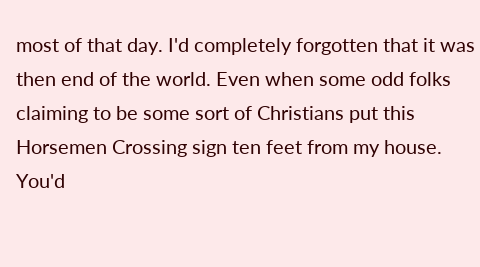most of that day. I'd completely forgotten that it was then end of the world. Even when some odd folks claiming to be some sort of Christians put this Horsemen Crossing sign ten feet from my house. You'd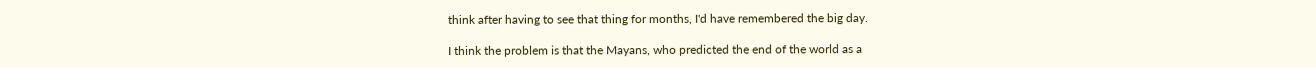think after having to see that thing for months, I'd have remembered the big day.

I think the problem is that the Mayans, who predicted the end of the world as a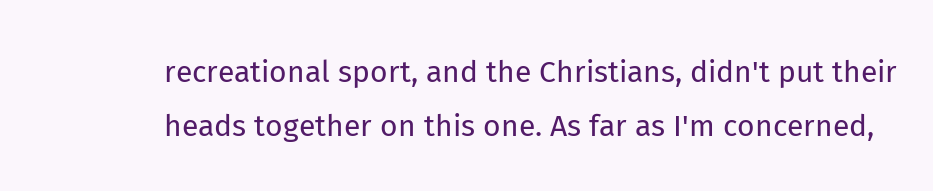recreational sport, and the Christians, didn't put their heads together on this one. As far as I'm concerned,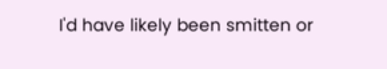I'd have likely been smitten or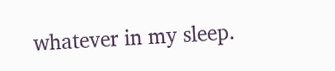whatever in my sleep.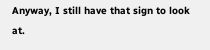Anyway, I still have that sign to look at.